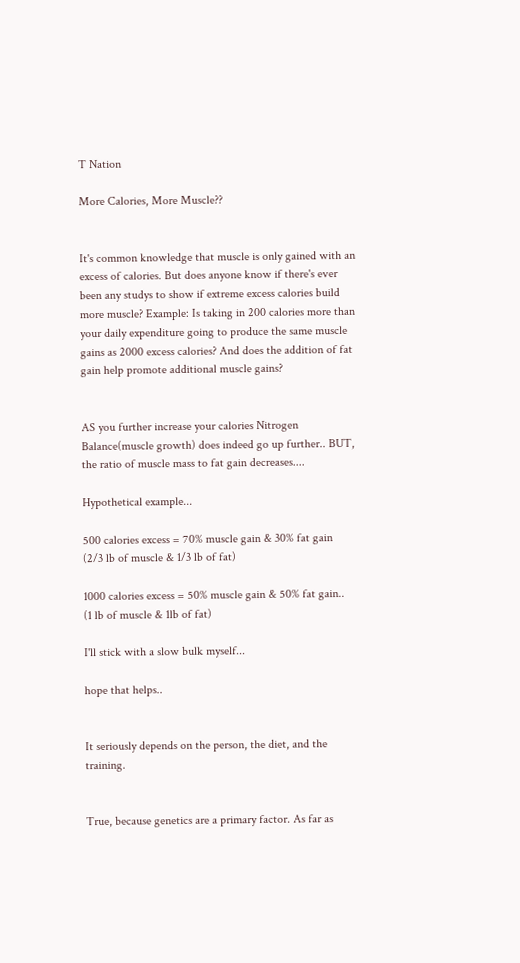T Nation

More Calories, More Muscle??


It's common knowledge that muscle is only gained with an excess of calories. But does anyone know if there's ever been any studys to show if extreme excess calories build more muscle? Example: Is taking in 200 calories more than your daily expenditure going to produce the same muscle gains as 2000 excess calories? And does the addition of fat gain help promote additional muscle gains?


AS you further increase your calories Nitrogen Balance(muscle growth) does indeed go up further.. BUT, the ratio of muscle mass to fat gain decreases....

Hypothetical example...

500 calories excess = 70% muscle gain & 30% fat gain
(2/3 lb of muscle & 1/3 lb of fat)

1000 calories excess = 50% muscle gain & 50% fat gain..
(1 lb of muscle & 1lb of fat)

I'll stick with a slow bulk myself...

hope that helps..


It seriously depends on the person, the diet, and the training.


True, because genetics are a primary factor. As far as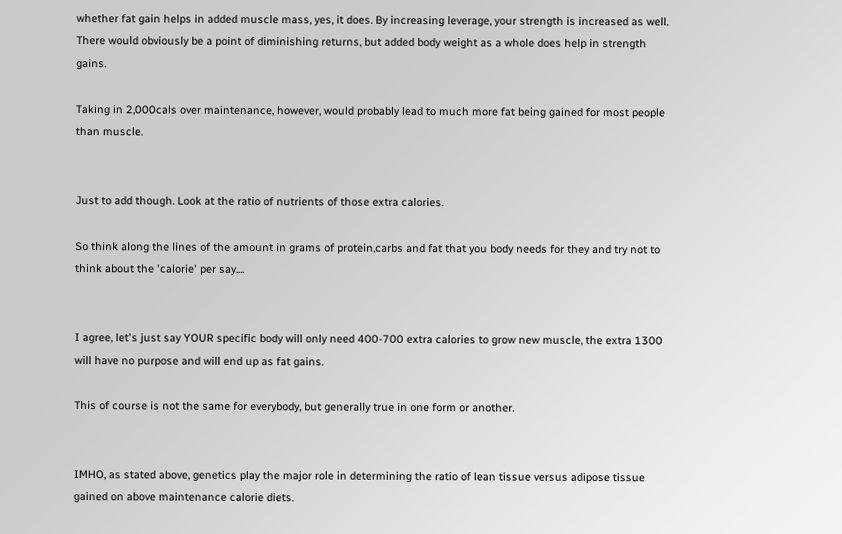whether fat gain helps in added muscle mass, yes, it does. By increasing leverage, your strength is increased as well. There would obviously be a point of diminishing returns, but added body weight as a whole does help in strength gains.

Taking in 2,000cals over maintenance, however, would probably lead to much more fat being gained for most people than muscle.


Just to add though. Look at the ratio of nutrients of those extra calories.

So think along the lines of the amount in grams of protein,carbs and fat that you body needs for they and try not to think about the 'calorie' per say....


I agree, let's just say YOUR specific body will only need 400-700 extra calories to grow new muscle, the extra 1300 will have no purpose and will end up as fat gains.

This of course is not the same for everybody, but generally true in one form or another.


IMHO, as stated above, genetics play the major role in determining the ratio of lean tissue versus adipose tissue gained on above maintenance calorie diets.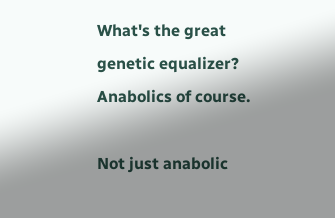What's the great genetic equalizer? Anabolics of course.

Not just anabolic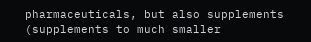pharmaceuticals, but also supplements (supplements to much smaller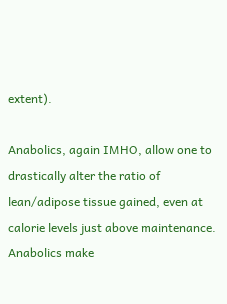extent).

Anabolics, again IMHO, allow one to drastically alter the ratio of lean/adipose tissue gained, even at calorie levels just above maintenance. Anabolics make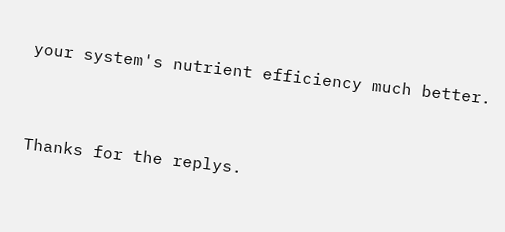your system's nutrient efficiency much better.


Thanks for the replys.